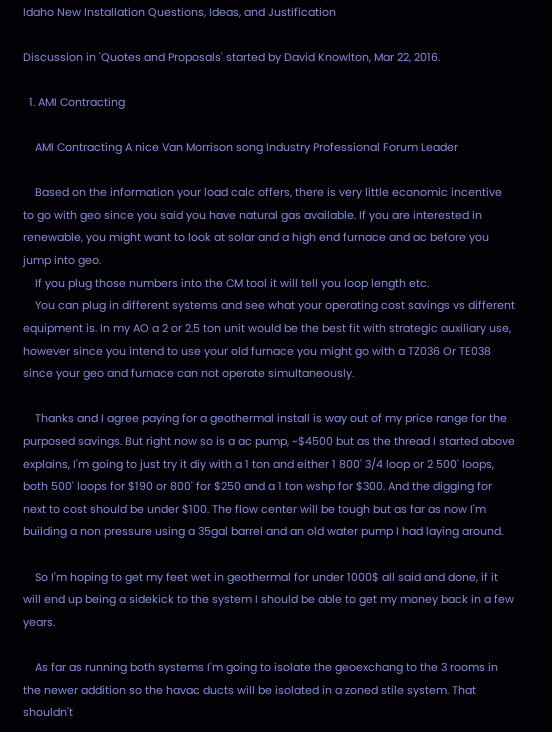Idaho New Installation Questions, Ideas, and Justification

Discussion in 'Quotes and Proposals' started by David Knowlton, Mar 22, 2016.

  1. AMI Contracting

    AMI Contracting A nice Van Morrison song Industry Professional Forum Leader

    Based on the information your load calc offers, there is very little economic incentive to go with geo since you said you have natural gas available. If you are interested in renewable, you might want to look at solar and a high end furnace and ac before you jump into geo.
    If you plug those numbers into the CM tool it will tell you loop length etc.
    You can plug in different systems and see what your operating cost savings vs different equipment is. In my AO a 2 or 2.5 ton unit would be the best fit with strategic auxiliary use, however since you intend to use your old furnace you might go with a TZ036 Or TE038 since your geo and furnace can not operate simultaneously.

    Thanks and I agree paying for a geothermal install is way out of my price range for the purposed savings. But right now so is a ac pump, ~$4500 but as the thread I started above explains, I'm going to just try it diy with a 1 ton and either 1 800' 3/4 loop or 2 500' loops, both 500' loops for $190 or 800' for $250 and a 1 ton wshp for $300. And the digging for next to cost should be under $100. The flow center will be tough but as far as now I'm building a non pressure using a 35gal barrel and an old water pump I had laying around.

    So I'm hoping to get my feet wet in geothermal for under 1000$ all said and done, if it will end up being a sidekick to the system I should be able to get my money back in a few years.

    As far as running both systems I'm going to isolate the geoexchang to the 3 rooms in the newer addition so the havac ducts will be isolated in a zoned stile system. That shouldn't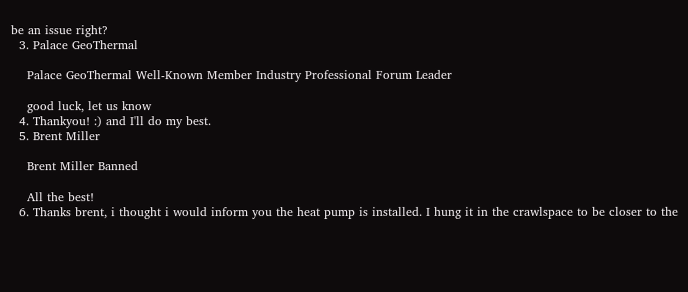be an issue right?
  3. Palace GeoThermal

    Palace GeoThermal Well-Known Member Industry Professional Forum Leader

    good luck, let us know
  4. Thankyou! :) and I'll do my best.
  5. Brent Miller

    Brent Miller Banned

    All the best!
  6. Thanks brent, i thought i would inform you the heat pump is installed. I hung it in the crawlspace to be closer to the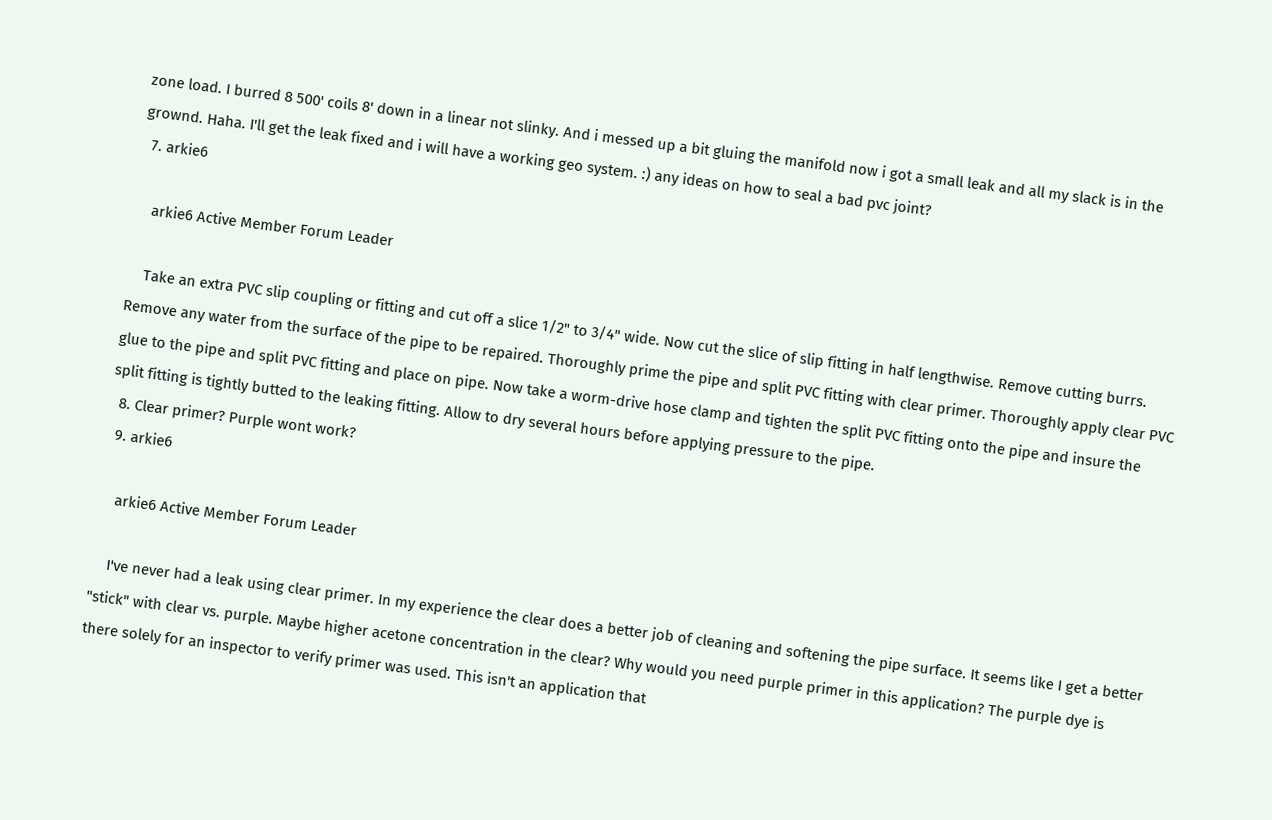zone load. I burred 8 500' coils 8' down in a linear not slinky. And i messed up a bit gluing the manifold now i got a small leak and all my slack is in the grownd. Haha. I'll get the leak fixed and i will have a working geo system. :) any ideas on how to seal a bad pvc joint?
  7. arkie6

    arkie6 Active Member Forum Leader

    Take an extra PVC slip coupling or fitting and cut off a slice 1/2" to 3/4" wide. Now cut the slice of slip fitting in half lengthwise. Remove cutting burrs. Remove any water from the surface of the pipe to be repaired. Thoroughly prime the pipe and split PVC fitting with clear primer. Thoroughly apply clear PVC glue to the pipe and split PVC fitting and place on pipe. Now take a worm-drive hose clamp and tighten the split PVC fitting onto the pipe and insure the split fitting is tightly butted to the leaking fitting. Allow to dry several hours before applying pressure to the pipe.
  8. Clear primer? Purple wont work?
  9. arkie6

    arkie6 Active Member Forum Leader

    I've never had a leak using clear primer. In my experience the clear does a better job of cleaning and softening the pipe surface. It seems like I get a better "stick" with clear vs. purple. Maybe higher acetone concentration in the clear? Why would you need purple primer in this application? The purple dye is there solely for an inspector to verify primer was used. This isn't an application that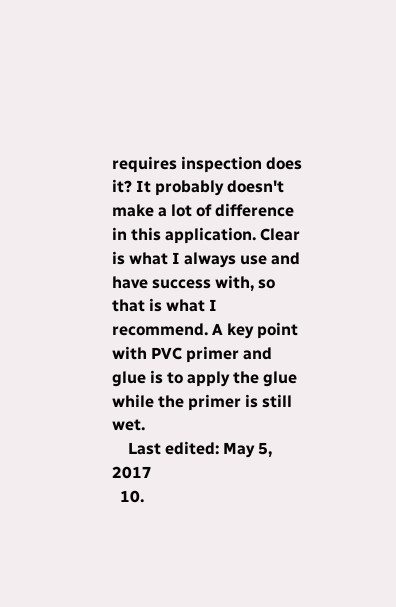requires inspection does it? It probably doesn't make a lot of difference in this application. Clear is what I always use and have success with, so that is what I recommend. A key point with PVC primer and glue is to apply the glue while the primer is still wet.
    Last edited: May 5, 2017
  10.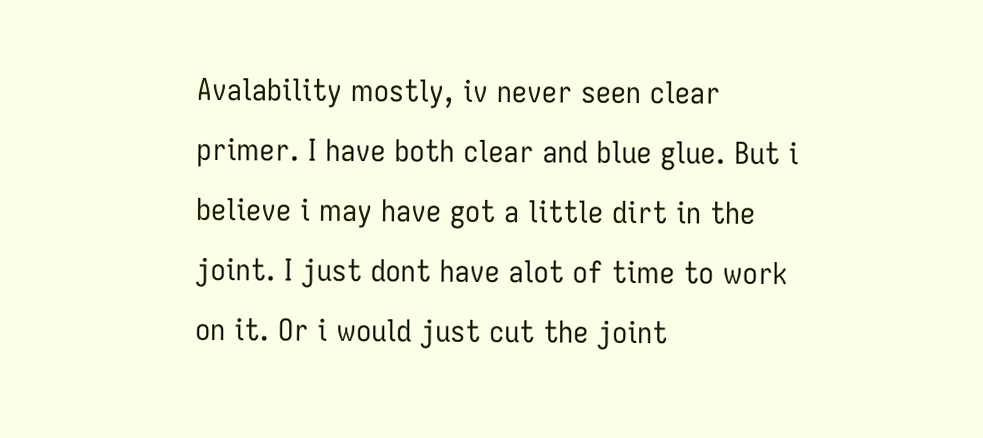Avalability mostly, iv never seen clear primer. I have both clear and blue glue. But i believe i may have got a little dirt in the joint. I just dont have alot of time to work on it. Or i would just cut the joint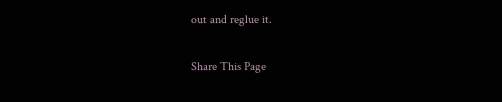out and reglue it.

Share This Page